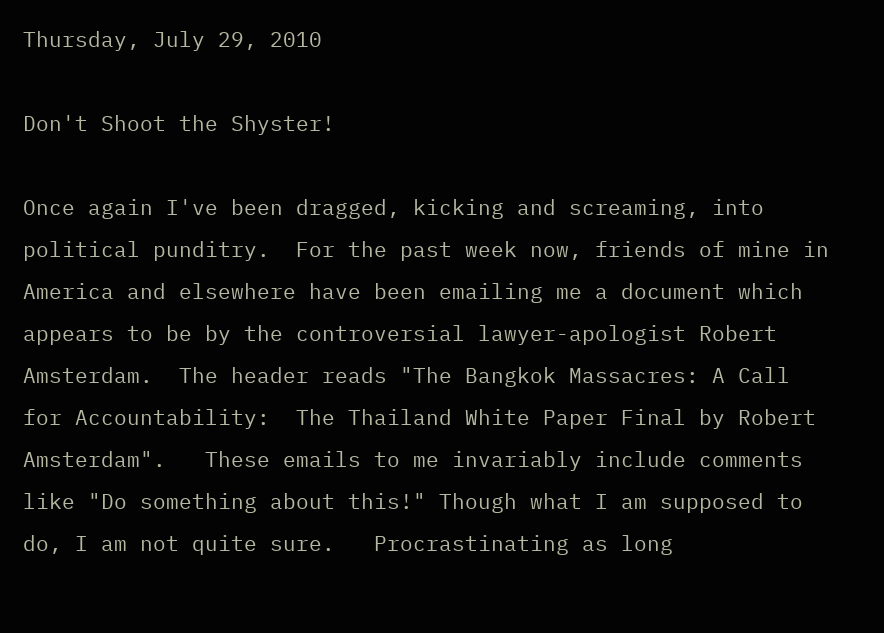Thursday, July 29, 2010

Don't Shoot the Shyster!

Once again I've been dragged, kicking and screaming, into political punditry.  For the past week now, friends of mine in America and elsewhere have been emailing me a document which appears to be by the controversial lawyer-apologist Robert Amsterdam.  The header reads "The Bangkok Massacres: A Call for Accountability:  The Thailand White Paper Final by Robert Amsterdam".   These emails to me invariably include comments like "Do something about this!" Though what I am supposed to do, I am not quite sure.   Procrastinating as long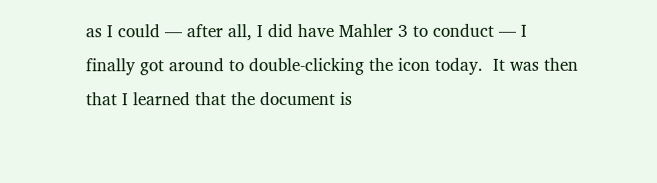as I could — after all, I did have Mahler 3 to conduct — I finally got around to double-clicking the icon today.  It was then that I learned that the document is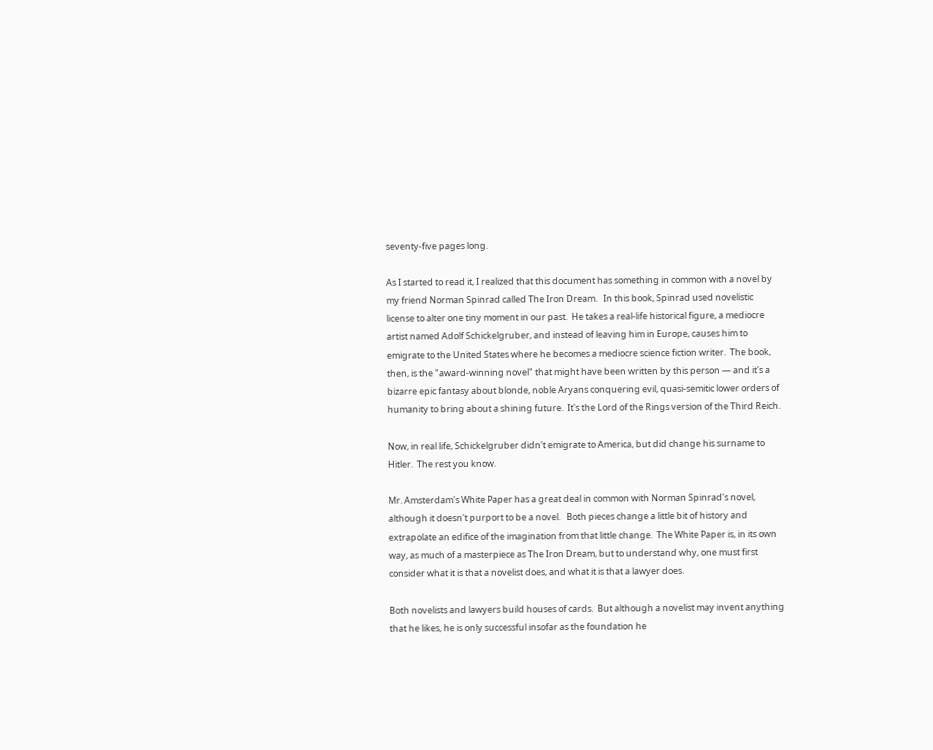seventy-five pages long.

As I started to read it, I realized that this document has something in common with a novel by my friend Norman Spinrad called The Iron Dream.   In this book, Spinrad used novelistic license to alter one tiny moment in our past.  He takes a real-life historical figure, a mediocre artist named Adolf Schickelgruber, and instead of leaving him in Europe, causes him to emigrate to the United States where he becomes a mediocre science fiction writer.  The book, then, is the "award-winning novel" that might have been written by this person — and it's a bizarre epic fantasy about blonde, noble Aryans conquering evil, quasi-semitic lower orders of humanity to bring about a shining future.  It's the Lord of the Rings version of the Third Reich.

Now, in real life, Schickelgruber didn't emigrate to America, but did change his surname to Hitler.  The rest you know.

Mr. Amsterdam's White Paper has a great deal in common with Norman Spinrad's novel, although it doesn't purport to be a novel.   Both pieces change a little bit of history and extrapolate an edifice of the imagination from that little change.  The White Paper is, in its own way, as much of a masterpiece as The Iron Dream, but to understand why, one must first consider what it is that a novelist does, and what it is that a lawyer does.

Both novelists and lawyers build houses of cards.  But although a novelist may invent anything that he likes, he is only successful insofar as the foundation he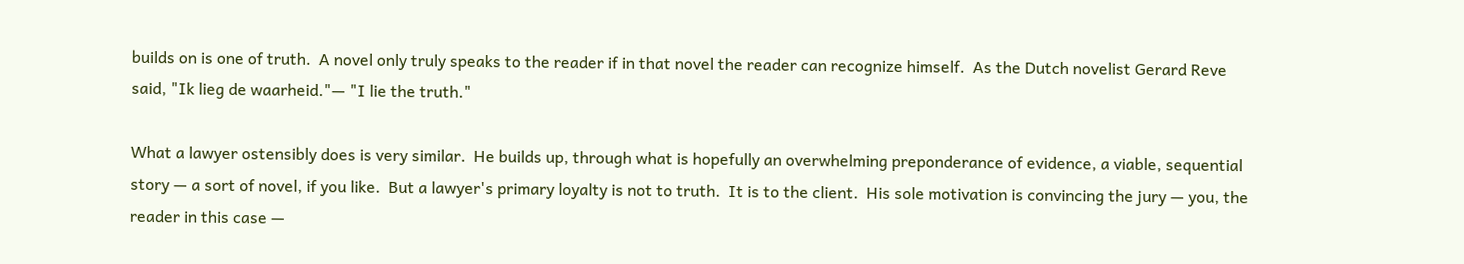builds on is one of truth.  A novel only truly speaks to the reader if in that novel the reader can recognize himself.  As the Dutch novelist Gerard Reve said, "Ik lieg de waarheid."— "I lie the truth."

What a lawyer ostensibly does is very similar.  He builds up, through what is hopefully an overwhelming preponderance of evidence, a viable, sequential story — a sort of novel, if you like.  But a lawyer's primary loyalty is not to truth.  It is to the client.  His sole motivation is convincing the jury — you, the reader in this case —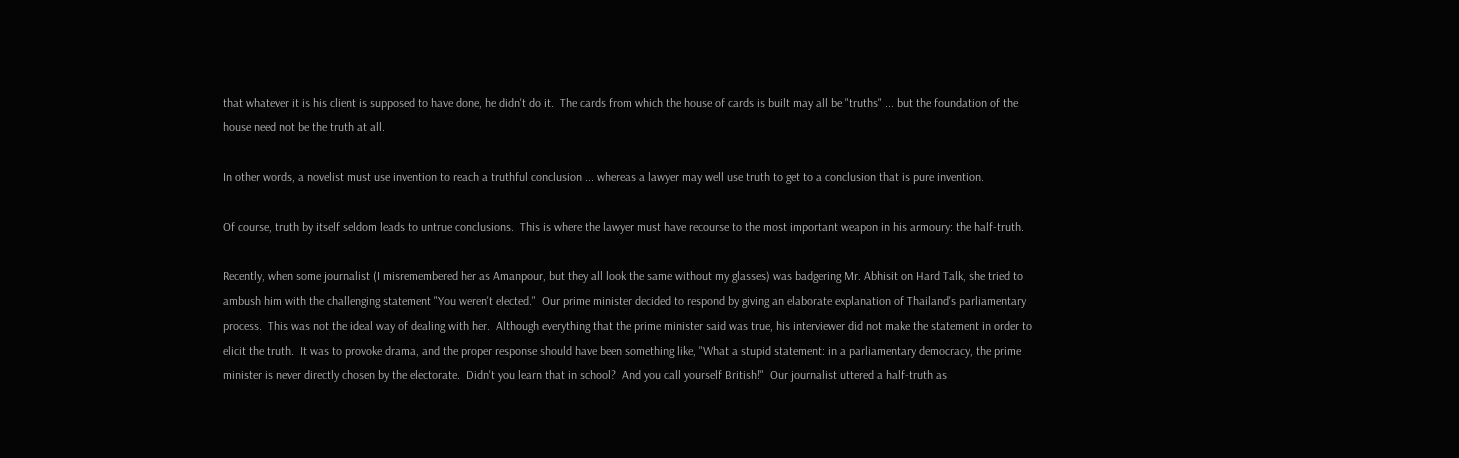that whatever it is his client is supposed to have done, he didn't do it.  The cards from which the house of cards is built may all be "truths" ... but the foundation of the house need not be the truth at all.

In other words, a novelist must use invention to reach a truthful conclusion ... whereas a lawyer may well use truth to get to a conclusion that is pure invention.

Of course, truth by itself seldom leads to untrue conclusions.  This is where the lawyer must have recourse to the most important weapon in his armoury: the half-truth.

Recently, when some journalist (I misremembered her as Amanpour, but they all look the same without my glasses) was badgering Mr. Abhisit on Hard Talk, she tried to ambush him with the challenging statement "You weren't elected."  Our prime minister decided to respond by giving an elaborate explanation of Thailand's parliamentary process.  This was not the ideal way of dealing with her.  Although everything that the prime minister said was true, his interviewer did not make the statement in order to elicit the truth.  It was to provoke drama, and the proper response should have been something like, "What a stupid statement: in a parliamentary democracy, the prime minister is never directly chosen by the electorate.  Didn't you learn that in school?  And you call yourself British!"  Our journalist uttered a half-truth as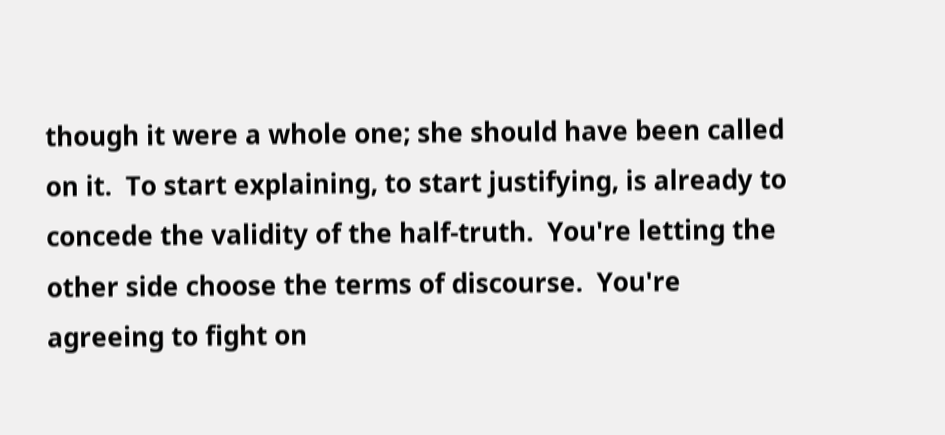though it were a whole one; she should have been called on it.  To start explaining, to start justifying, is already to concede the validity of the half-truth.  You're letting the other side choose the terms of discourse.  You're agreeing to fight on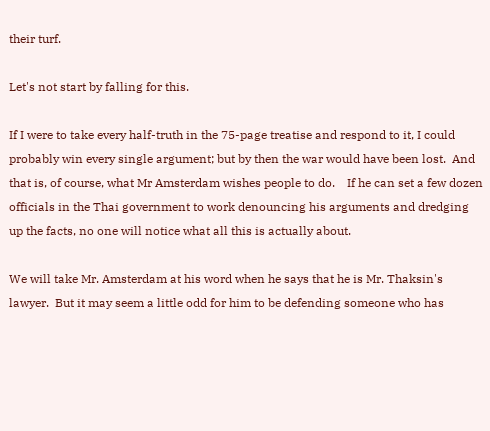their turf.

Let's not start by falling for this.

If I were to take every half-truth in the 75-page treatise and respond to it, I could probably win every single argument; but by then the war would have been lost.  And that is, of course, what Mr Amsterdam wishes people to do.    If he can set a few dozen officials in the Thai government to work denouncing his arguments and dredging up the facts, no one will notice what all this is actually about.

We will take Mr. Amsterdam at his word when he says that he is Mr. Thaksin's lawyer.  But it may seem a little odd for him to be defending someone who has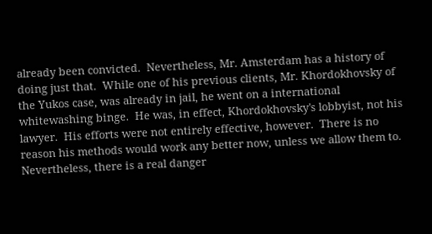already been convicted.  Nevertheless, Mr. Amsterdam has a history of doing just that.  While one of his previous clients, Mr. Khordokhovsky of the Yukos case, was already in jail, he went on a international whitewashing binge.  He was, in effect, Khordokhovsky's lobbyist, not his lawyer.  His efforts were not entirely effective, however.  There is no reason his methods would work any better now, unless we allow them to.  Nevertheless, there is a real danger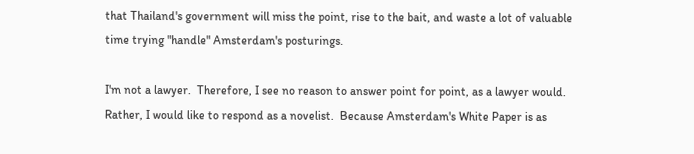that Thailand's government will miss the point, rise to the bait, and waste a lot of valuable time trying "handle" Amsterdam's posturings.

I'm not a lawyer.  Therefore, I see no reason to answer point for point, as a lawyer would.  Rather, I would like to respond as a novelist.  Because Amsterdam's White Paper is as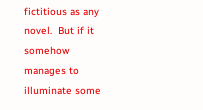fictitious as any novel.  But if it somehow manages to illuminate some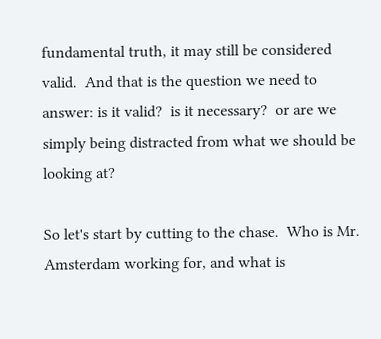fundamental truth, it may still be considered valid.  And that is the question we need to answer: is it valid?  is it necessary?  or are we simply being distracted from what we should be looking at?

So let's start by cutting to the chase.  Who is Mr. Amsterdam working for, and what is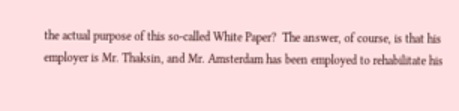the actual purpose of this so-called White Paper?  The answer, of course, is that his employer is Mr. Thaksin, and Mr. Amsterdam has been employed to rehabilitate his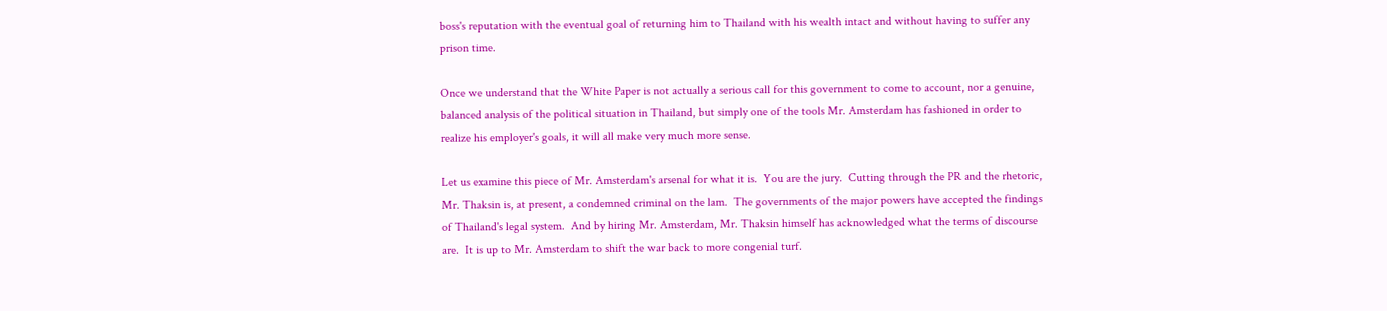boss's reputation with the eventual goal of returning him to Thailand with his wealth intact and without having to suffer any prison time.

Once we understand that the White Paper is not actually a serious call for this government to come to account, nor a genuine, balanced analysis of the political situation in Thailand, but simply one of the tools Mr. Amsterdam has fashioned in order to realize his employer's goals, it will all make very much more sense.

Let us examine this piece of Mr. Amsterdam's arsenal for what it is.  You are the jury.  Cutting through the PR and the rhetoric, Mr. Thaksin is, at present, a condemned criminal on the lam.  The governments of the major powers have accepted the findings of Thailand's legal system.  And by hiring Mr. Amsterdam, Mr. Thaksin himself has acknowledged what the terms of discourse are.  It is up to Mr. Amsterdam to shift the war back to more congenial turf.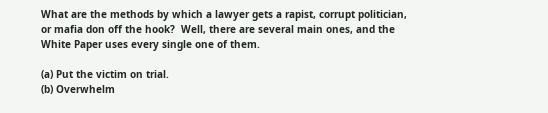What are the methods by which a lawyer gets a rapist, corrupt politician, or mafia don off the hook?  Well, there are several main ones, and the White Paper uses every single one of them.

(a) Put the victim on trial.
(b) Overwhelm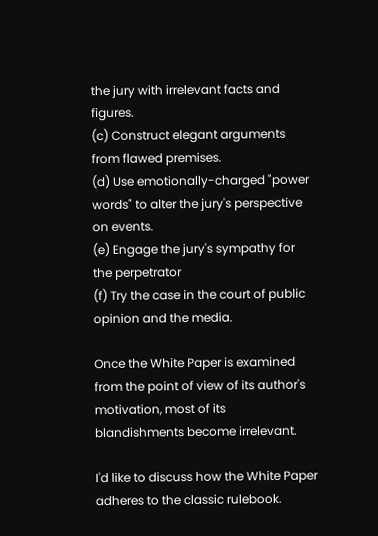the jury with irrelevant facts and figures.
(c) Construct elegant arguments from flawed premises.
(d) Use emotionally-charged "power words" to alter the jury's perspective on events.
(e) Engage the jury's sympathy for the perpetrator
(f) Try the case in the court of public opinion and the media.

Once the White Paper is examined from the point of view of its author's motivation, most of its blandishments become irrelevant.

I'd like to discuss how the White Paper adheres to the classic rulebook.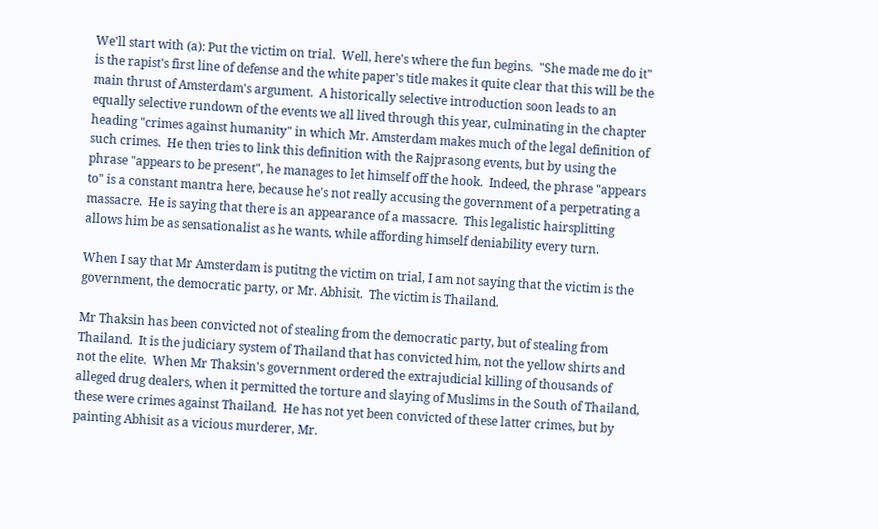We'll start with (a): Put the victim on trial.  Well, here's where the fun begins.  "She made me do it" is the rapist's first line of defense and the white paper's title makes it quite clear that this will be the main thrust of Amsterdam's argument.  A historically selective introduction soon leads to an equally selective rundown of the events we all lived through this year, culminating in the chapter heading "crimes against humanity" in which Mr. Amsterdam makes much of the legal definition of such crimes.  He then tries to link this definition with the Rajprasong events, but by using the phrase "appears to be present", he manages to let himself off the hook.  Indeed, the phrase "appears to" is a constant mantra here, because he's not really accusing the government of a perpetrating a massacre.  He is saying that there is an appearance of a massacre.  This legalistic hairsplitting allows him be as sensationalist as he wants, while affording himself deniability every turn.

When I say that Mr Amsterdam is putitng the victim on trial, I am not saying that the victim is the government, the democratic party, or Mr. Abhisit.  The victim is Thailand.

Mr Thaksin has been convicted not of stealing from the democratic party, but of stealing from Thailand.  It is the judiciary system of Thailand that has convicted him, not the yellow shirts and not the elite.  When Mr Thaksin's government ordered the extrajudicial killing of thousands of alleged drug dealers, when it permitted the torture and slaying of Muslims in the South of Thailand, these were crimes against Thailand.  He has not yet been convicted of these latter crimes, but by painting Abhisit as a vicious murderer, Mr.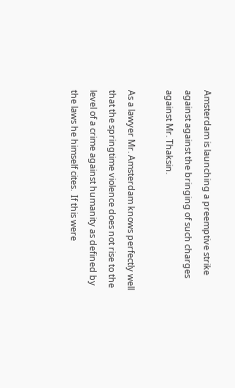Amsterdam is launching a preemptive strike against against the bringing of such charges against Mr. Thaksin.

As a lawyer Mr. Amsterdam knows perfectly well that the springtime violence does not rise to the level of a crime against humanity as defined by the laws he himself cites.  If this were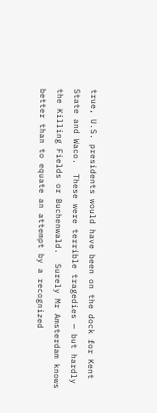true, U.S. presidents would have been on the dock for Kent State and Waco.  These were terrible tragedies — but hardly the Killing Fields or Buchenwald.  Surely Mr Amsterdam knows better than to equate an attempt by a recognized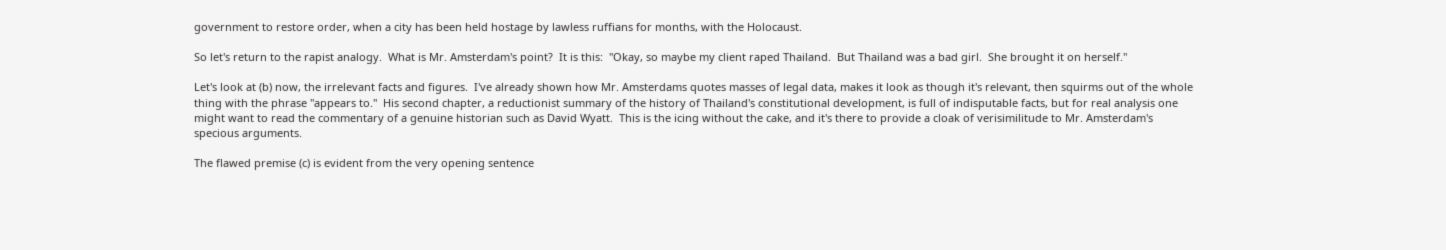government to restore order, when a city has been held hostage by lawless ruffians for months, with the Holocaust.

So let's return to the rapist analogy.  What is Mr. Amsterdam's point?  It is this:  "Okay, so maybe my client raped Thailand.  But Thailand was a bad girl.  She brought it on herself."

Let's look at (b) now, the irrelevant facts and figures.  I've already shown how Mr. Amsterdams quotes masses of legal data, makes it look as though it's relevant, then squirms out of the whole thing with the phrase "appears to."  His second chapter, a reductionist summary of the history of Thailand's constitutional development, is full of indisputable facts, but for real analysis one might want to read the commentary of a genuine historian such as David Wyatt.  This is the icing without the cake, and it's there to provide a cloak of verisimilitude to Mr. Amsterdam's specious arguments.

The flawed premise (c) is evident from the very opening sentence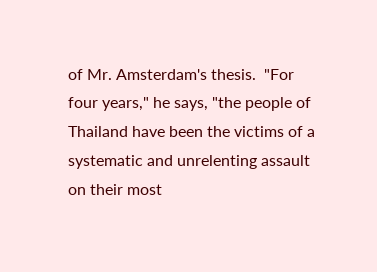of Mr. Amsterdam's thesis.  "For four years," he says, "the people of Thailand have been the victims of a systematic and unrelenting assault on their most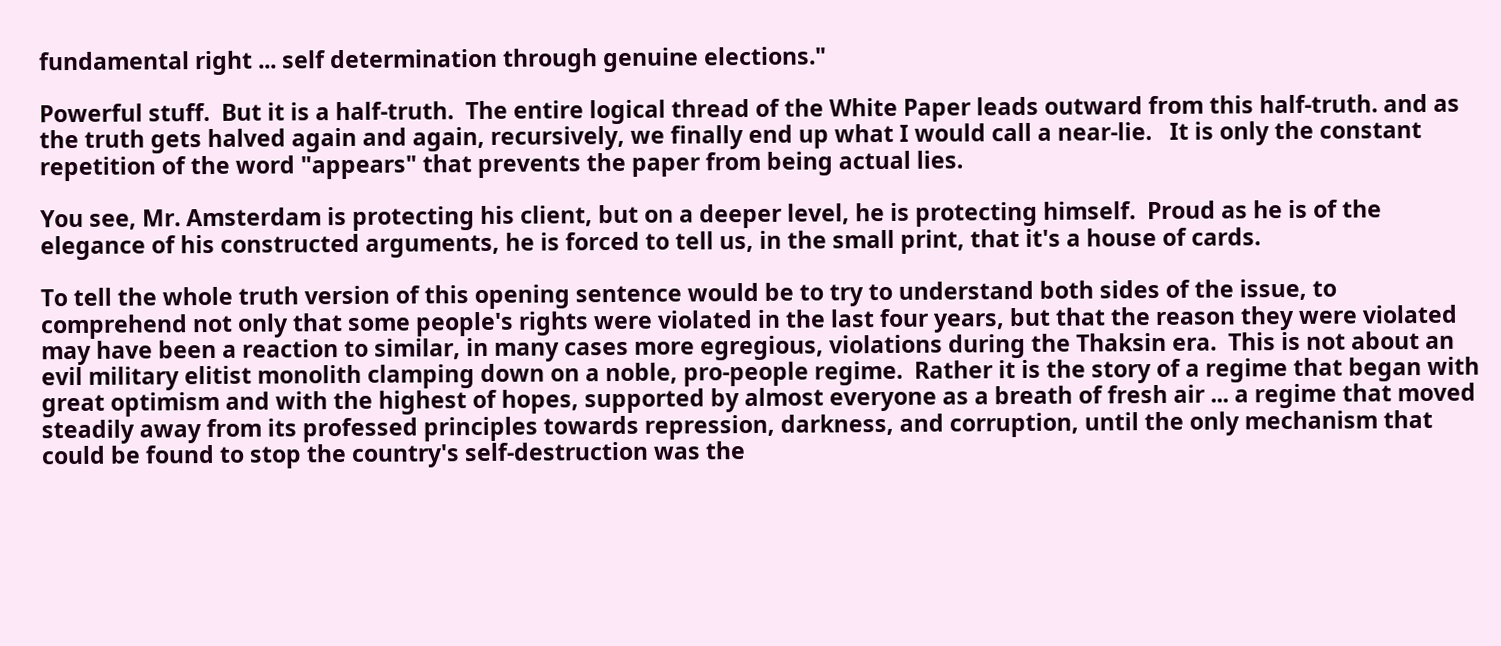fundamental right ... self determination through genuine elections."

Powerful stuff.  But it is a half-truth.  The entire logical thread of the White Paper leads outward from this half-truth. and as the truth gets halved again and again, recursively, we finally end up what I would call a near-lie.   It is only the constant repetition of the word "appears" that prevents the paper from being actual lies.

You see, Mr. Amsterdam is protecting his client, but on a deeper level, he is protecting himself.  Proud as he is of the elegance of his constructed arguments, he is forced to tell us, in the small print, that it's a house of cards.

To tell the whole truth version of this opening sentence would be to try to understand both sides of the issue, to comprehend not only that some people's rights were violated in the last four years, but that the reason they were violated may have been a reaction to similar, in many cases more egregious, violations during the Thaksin era.  This is not about an evil military elitist monolith clamping down on a noble, pro-people regime.  Rather it is the story of a regime that began with great optimism and with the highest of hopes, supported by almost everyone as a breath of fresh air ... a regime that moved steadily away from its professed principles towards repression, darkness, and corruption, until the only mechanism that could be found to stop the country's self-destruction was the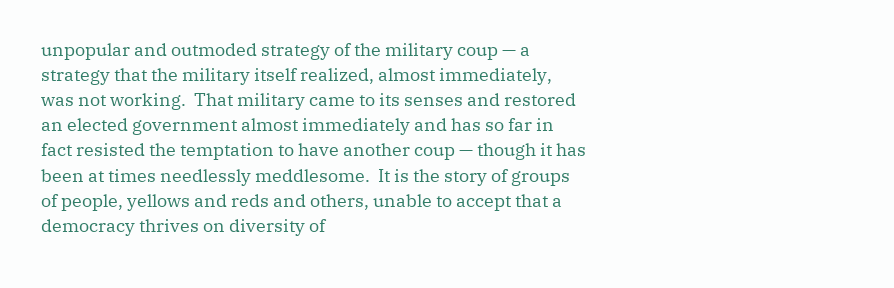unpopular and outmoded strategy of the military coup — a strategy that the military itself realized, almost immediately, was not working.  That military came to its senses and restored an elected government almost immediately and has so far in fact resisted the temptation to have another coup — though it has been at times needlessly meddlesome.  It is the story of groups of people, yellows and reds and others, unable to accept that a democracy thrives on diversity of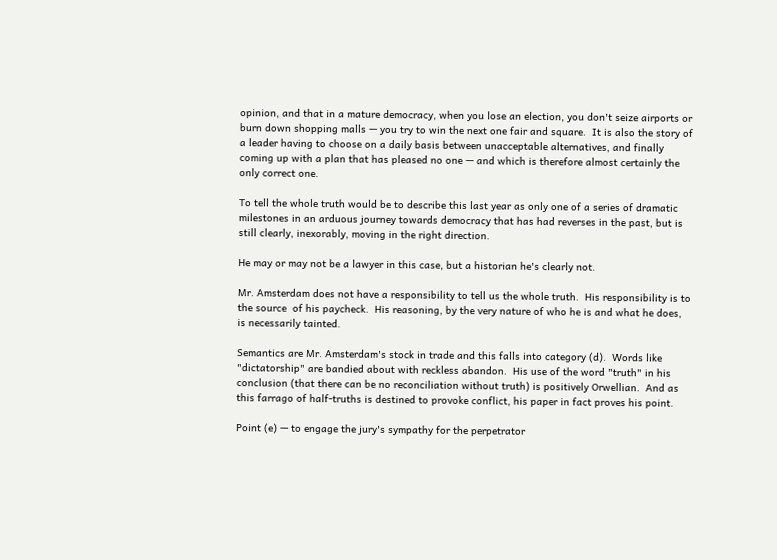opinion, and that in a mature democracy, when you lose an election, you don't seize airports or burn down shopping malls — you try to win the next one fair and square.  It is also the story of a leader having to choose on a daily basis between unacceptable alternatives, and finally coming up with a plan that has pleased no one — and which is therefore almost certainly the only correct one.

To tell the whole truth would be to describe this last year as only one of a series of dramatic milestones in an arduous journey towards democracy that has had reverses in the past, but is still clearly, inexorably, moving in the right direction.

He may or may not be a lawyer in this case, but a historian he's clearly not.

Mr. Amsterdam does not have a responsibility to tell us the whole truth.  His responsibility is to the source  of his paycheck.  His reasoning, by the very nature of who he is and what he does, is necessarily tainted.

Semantics are Mr. Amsterdam's stock in trade and this falls into category (d).  Words like "dictatorship" are bandied about with reckless abandon.  His use of the word "truth" in his conclusion (that there can be no reconciliation without truth) is positively Orwellian.  And as this farrago of half-truths is destined to provoke conflict, his paper in fact proves his point.

Point (e) — to engage the jury's sympathy for the perpetrator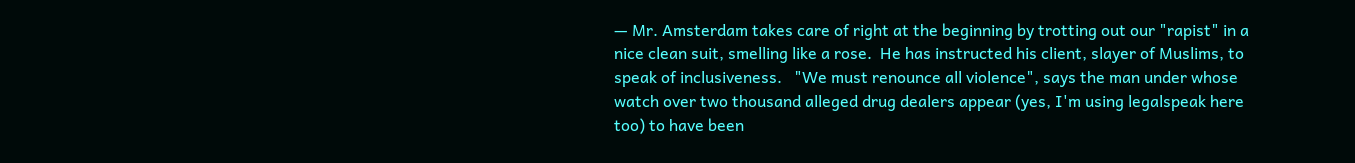— Mr. Amsterdam takes care of right at the beginning by trotting out our "rapist" in a nice clean suit, smelling like a rose.  He has instructed his client, slayer of Muslims, to speak of inclusiveness.   "We must renounce all violence", says the man under whose watch over two thousand alleged drug dealers appear (yes, I'm using legalspeak here too) to have been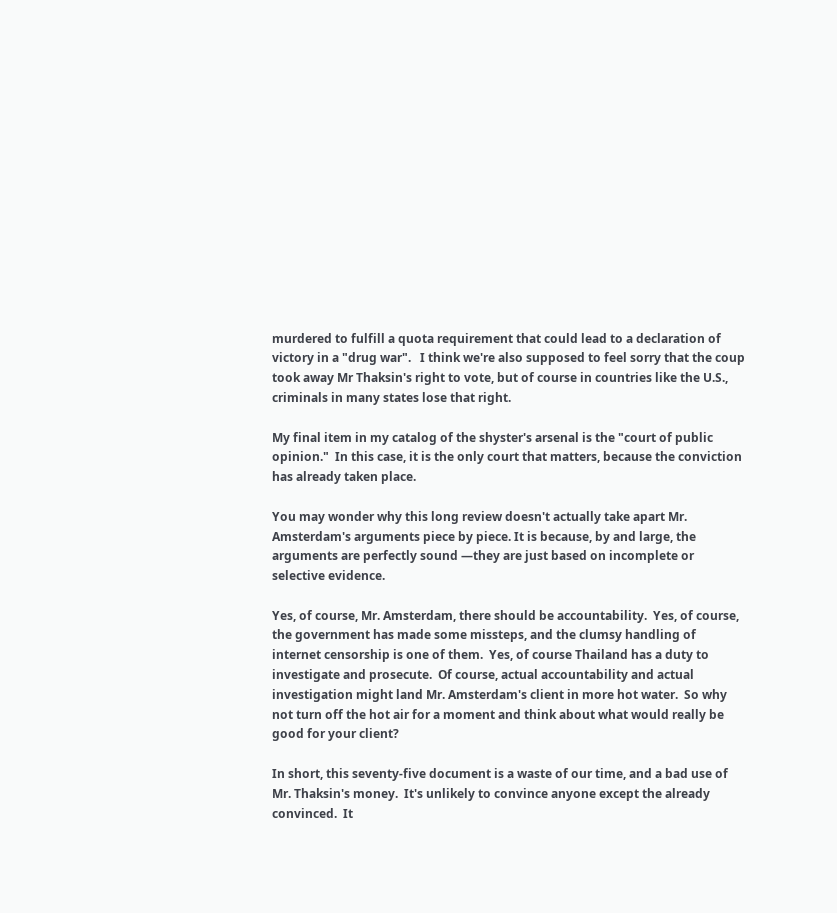murdered to fulfill a quota requirement that could lead to a declaration of victory in a "drug war".   I think we're also supposed to feel sorry that the coup took away Mr Thaksin's right to vote, but of course in countries like the U.S., criminals in many states lose that right.

My final item in my catalog of the shyster's arsenal is the "court of public opinion."  In this case, it is the only court that matters, because the conviction has already taken place.

You may wonder why this long review doesn't actually take apart Mr. Amsterdam's arguments piece by piece. It is because, by and large, the arguments are perfectly sound —they are just based on incomplete or selective evidence.

Yes, of course, Mr. Amsterdam, there should be accountability.  Yes, of course, the government has made some missteps, and the clumsy handling of internet censorship is one of them.  Yes, of course Thailand has a duty to investigate and prosecute.  Of course, actual accountability and actual investigation might land Mr. Amsterdam's client in more hot water.  So why not turn off the hot air for a moment and think about what would really be good for your client?

In short, this seventy-five document is a waste of our time, and a bad use of Mr. Thaksin's money.  It's unlikely to convince anyone except the already convinced.  It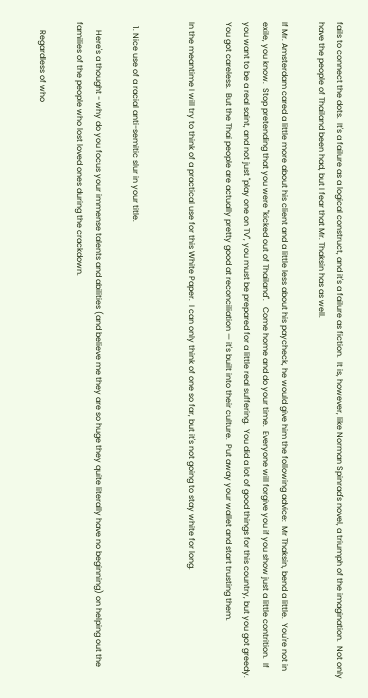fails to connect the dots.  It's a failure as a logical construct, and it's a failure as fiction.  It is, however, like Norman Spinrad's novel, a triumph of the imagination.  Not only have the people of Thailand been had, but I fear that Mr. Thaksin has as well.

If Mr. Amsterdam cared a little more about his client and a little less about his paycheck, he would give him the following advice:  Mr Thaksin, bend a little.  You're not in exile, you know.  Stop pretending that you were "kicked out of Thailand".   Come home and do your time.  Everyone will forgive you if you show just a little contrition.  If you want to be a real saint, and not just "play one on TV", you must be prepared for a little real suffering.  You did a lot of good things for this country, but you got greedy.  You got careless.  But the Thai people are actually pretty good at reconciliation — it's built into their culture.  Put away your wallet and start trusting them.

In the meantime I will try to think of a practical use for this White Paper.  I can only think of one so far, but it's not going to stay white for long.


  1. Nice use of a racial anti-semitic slur in your title.

    Here's a thought - why do you focus your immense talents and abilities (and believe me they are so huge they quite literally have no beginning) on helping out the families of the people who lost loved ones during the crackdown.

    Regardless of who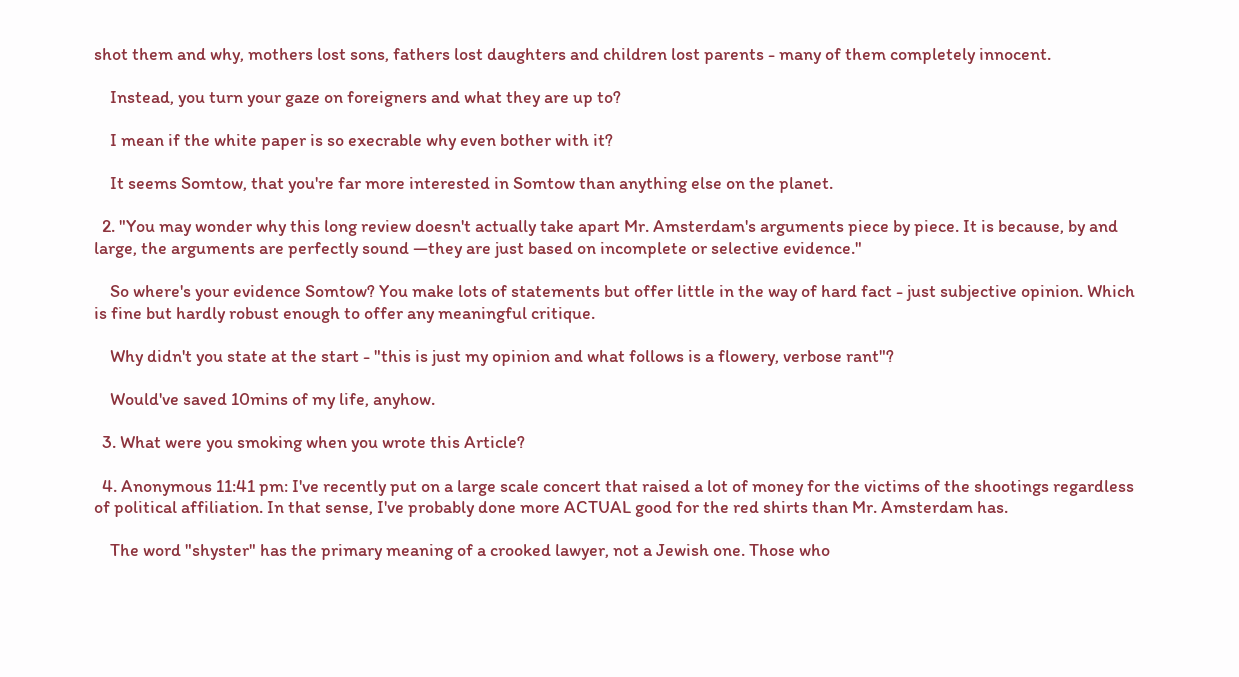shot them and why, mothers lost sons, fathers lost daughters and children lost parents - many of them completely innocent.

    Instead, you turn your gaze on foreigners and what they are up to?

    I mean if the white paper is so execrable why even bother with it?

    It seems Somtow, that you're far more interested in Somtow than anything else on the planet.

  2. "You may wonder why this long review doesn't actually take apart Mr. Amsterdam's arguments piece by piece. It is because, by and large, the arguments are perfectly sound —they are just based on incomplete or selective evidence."

    So where's your evidence Somtow? You make lots of statements but offer little in the way of hard fact - just subjective opinion. Which is fine but hardly robust enough to offer any meaningful critique.

    Why didn't you state at the start - "this is just my opinion and what follows is a flowery, verbose rant"?

    Would've saved 10mins of my life, anyhow.

  3. What were you smoking when you wrote this Article?

  4. Anonymous 11:41 pm: I've recently put on a large scale concert that raised a lot of money for the victims of the shootings regardless of political affiliation. In that sense, I've probably done more ACTUAL good for the red shirts than Mr. Amsterdam has.

    The word "shyster" has the primary meaning of a crooked lawyer, not a Jewish one. Those who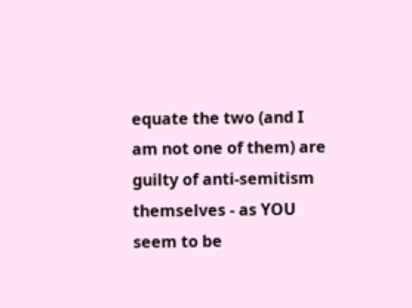equate the two (and I am not one of them) are guilty of anti-semitism themselves - as YOU seem to be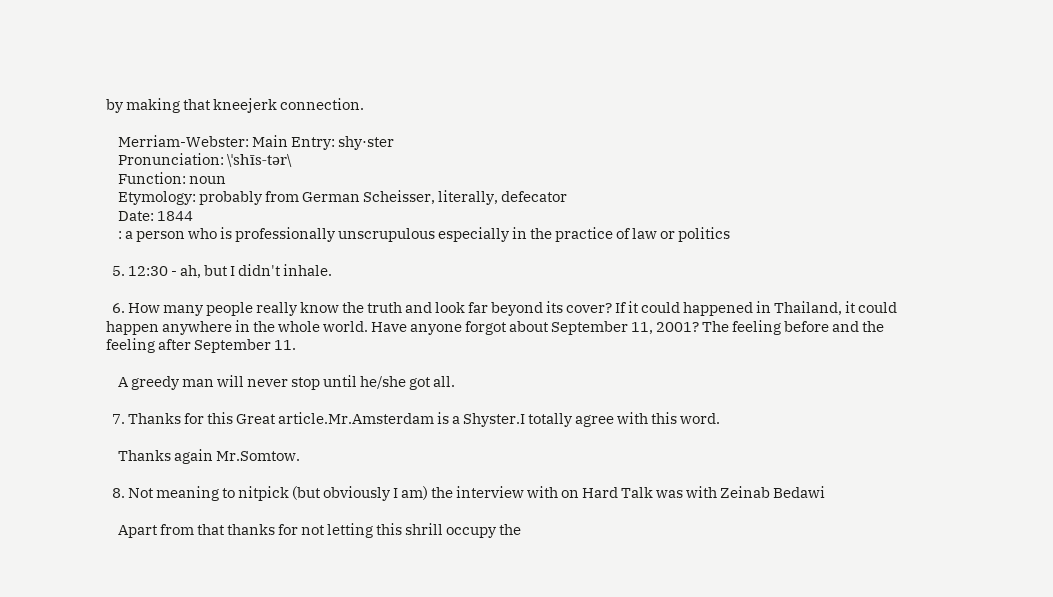by making that kneejerk connection.

    Merriam-Webster: Main Entry: shy·ster
    Pronunciation: \ˈshīs-tər\
    Function: noun
    Etymology: probably from German Scheisser, literally, defecator
    Date: 1844
    : a person who is professionally unscrupulous especially in the practice of law or politics

  5. 12:30 - ah, but I didn't inhale.

  6. How many people really know the truth and look far beyond its cover? If it could happened in Thailand, it could happen anywhere in the whole world. Have anyone forgot about September 11, 2001? The feeling before and the feeling after September 11.

    A greedy man will never stop until he/she got all.

  7. Thanks for this Great article.Mr.Amsterdam is a Shyster.I totally agree with this word.

    Thanks again Mr.Somtow.

  8. Not meaning to nitpick (but obviously I am) the interview with on Hard Talk was with Zeinab Bedawi

    Apart from that thanks for not letting this shrill occupy the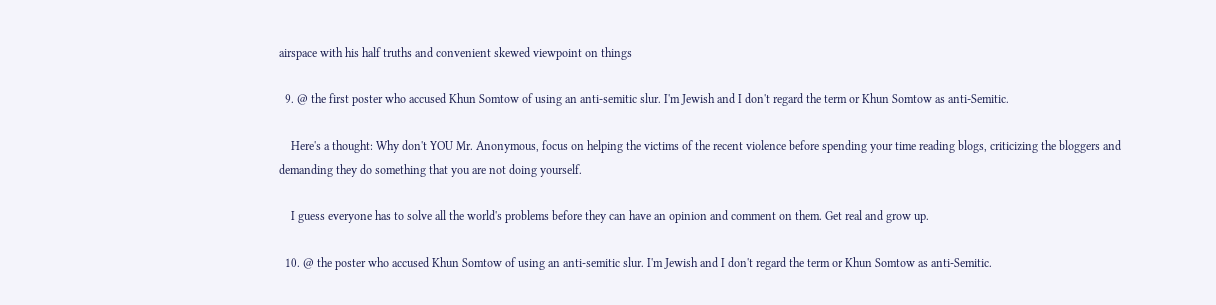airspace with his half truths and convenient skewed viewpoint on things

  9. @ the first poster who accused Khun Somtow of using an anti-semitic slur. I'm Jewish and I don't regard the term or Khun Somtow as anti-Semitic.

    Here's a thought: Why don't YOU Mr. Anonymous, focus on helping the victims of the recent violence before spending your time reading blogs, criticizing the bloggers and demanding they do something that you are not doing yourself.

    I guess everyone has to solve all the world's problems before they can have an opinion and comment on them. Get real and grow up.

  10. @ the poster who accused Khun Somtow of using an anti-semitic slur. I'm Jewish and I don't regard the term or Khun Somtow as anti-Semitic.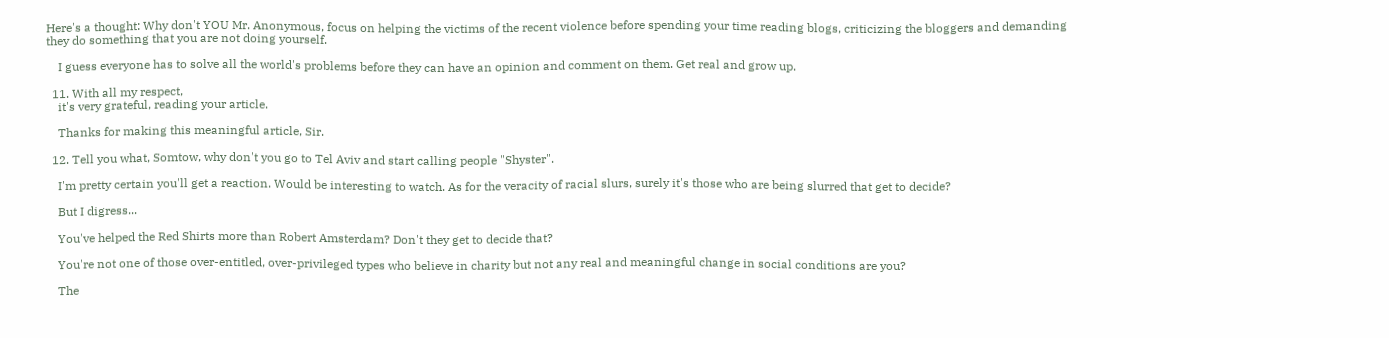Here's a thought: Why don't YOU Mr. Anonymous, focus on helping the victims of the recent violence before spending your time reading blogs, criticizing the bloggers and demanding they do something that you are not doing yourself.

    I guess everyone has to solve all the world's problems before they can have an opinion and comment on them. Get real and grow up.

  11. With all my respect,
    it's very grateful, reading your article.

    Thanks for making this meaningful article, Sir.

  12. Tell you what, Somtow, why don't you go to Tel Aviv and start calling people "Shyster".

    I'm pretty certain you'll get a reaction. Would be interesting to watch. As for the veracity of racial slurs, surely it's those who are being slurred that get to decide?

    But I digress...

    You've helped the Red Shirts more than Robert Amsterdam? Don't they get to decide that?

    You're not one of those over-entitled, over-privileged types who believe in charity but not any real and meaningful change in social conditions are you?

    The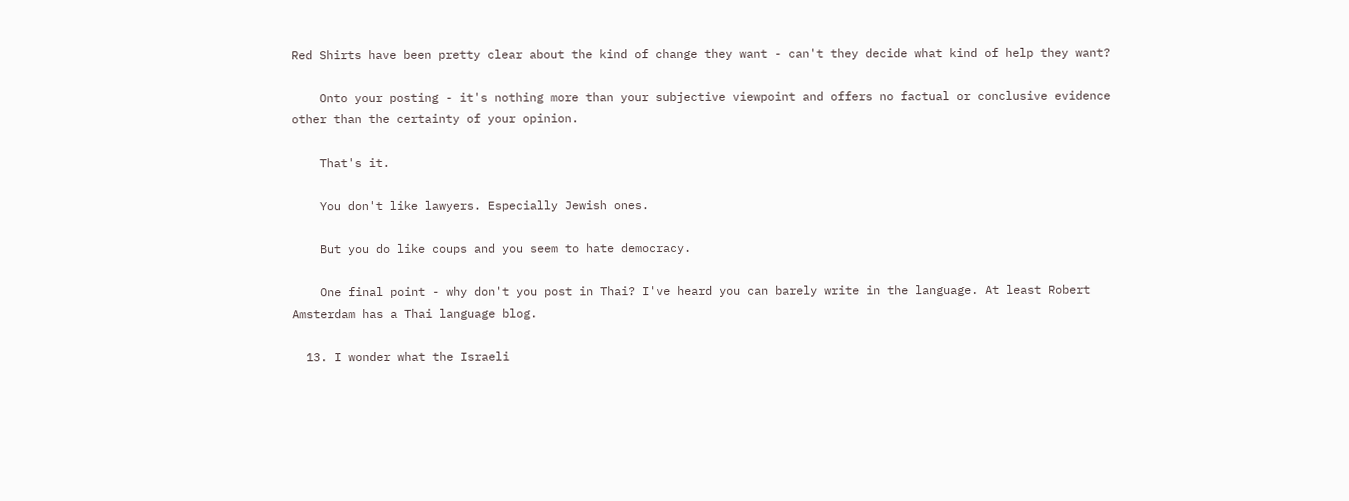Red Shirts have been pretty clear about the kind of change they want - can't they decide what kind of help they want?

    Onto your posting - it's nothing more than your subjective viewpoint and offers no factual or conclusive evidence other than the certainty of your opinion.

    That's it.

    You don't like lawyers. Especially Jewish ones.

    But you do like coups and you seem to hate democracy.

    One final point - why don't you post in Thai? I've heard you can barely write in the language. At least Robert Amsterdam has a Thai language blog.

  13. I wonder what the Israeli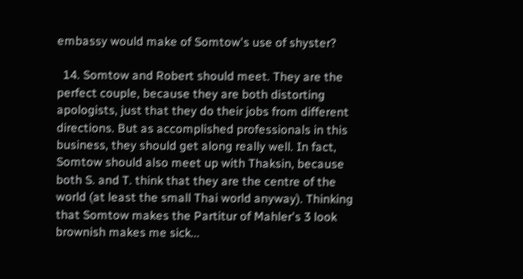embassy would make of Somtow's use of shyster?

  14. Somtow and Robert should meet. They are the perfect couple, because they are both distorting apologists, just that they do their jobs from different directions. But as accomplished professionals in this business, they should get along really well. In fact, Somtow should also meet up with Thaksin, because both S. and T. think that they are the centre of the world (at least the small Thai world anyway). Thinking that Somtow makes the Partitur of Mahler's 3 look brownish makes me sick...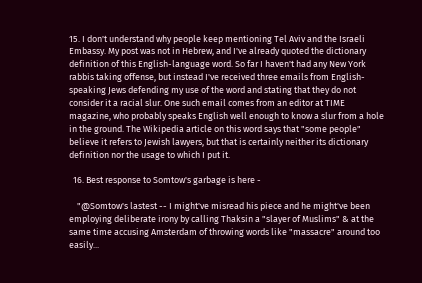15. I don't understand why people keep mentioning Tel Aviv and the Israeli Embassy. My post was not in Hebrew, and I've already quoted the dictionary definition of this English-language word. So far I haven't had any New York rabbis taking offense, but instead I've received three emails from English-speaking Jews defending my use of the word and stating that they do not consider it a racial slur. One such email comes from an editor at TIME magazine, who probably speaks English well enough to know a slur from a hole in the ground. The Wikipedia article on this word says that "some people" believe it refers to Jewish lawyers, but that is certainly neither its dictionary definition nor the usage to which I put it.

  16. Best response to Somtow's garbage is here -

    "@Somtow's lastest -- I might've misread his piece and he might've been employing deliberate irony by calling Thaksin a "slayer of Muslims" & at the same time accusing Amsterdam of throwing words like "massacre" around too easily...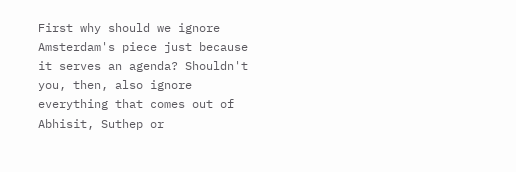First why should we ignore Amsterdam's piece just because it serves an agenda? Shouldn't you, then, also ignore everything that comes out of Abhisit, Suthep or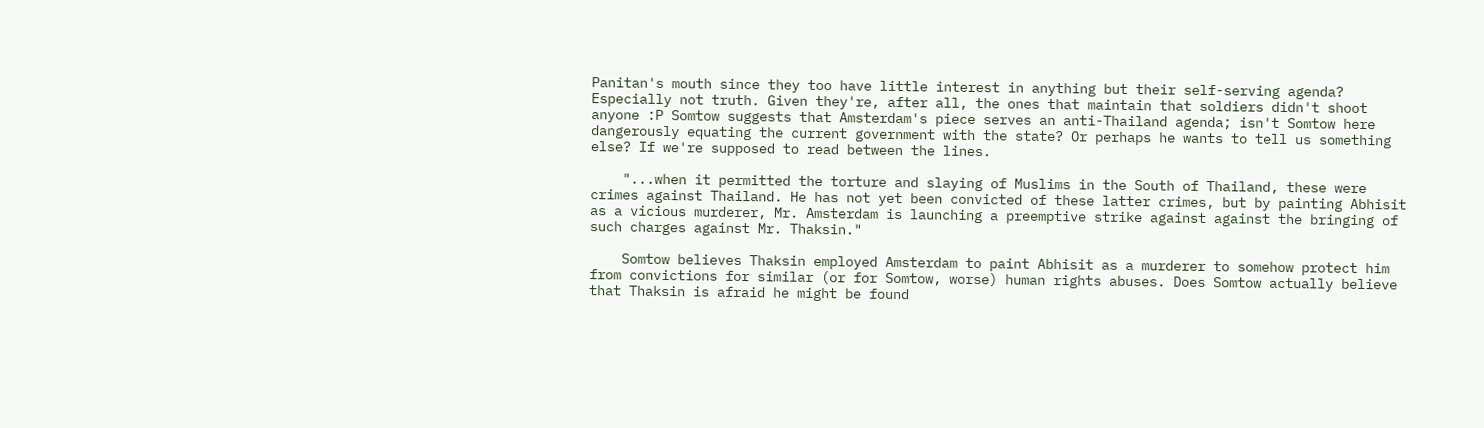Panitan's mouth since they too have little interest in anything but their self-serving agenda? Especially not truth. Given they're, after all, the ones that maintain that soldiers didn't shoot anyone :P Somtow suggests that Amsterdam's piece serves an anti-Thailand agenda; isn't Somtow here dangerously equating the current government with the state? Or perhaps he wants to tell us something else? If we're supposed to read between the lines.

    "...when it permitted the torture and slaying of Muslims in the South of Thailand, these were crimes against Thailand. He has not yet been convicted of these latter crimes, but by painting Abhisit as a vicious murderer, Mr. Amsterdam is launching a preemptive strike against against the bringing of such charges against Mr. Thaksin."

    Somtow believes Thaksin employed Amsterdam to paint Abhisit as a murderer to somehow protect him from convictions for similar (or for Somtow, worse) human rights abuses. Does Somtow actually believe that Thaksin is afraid he might be found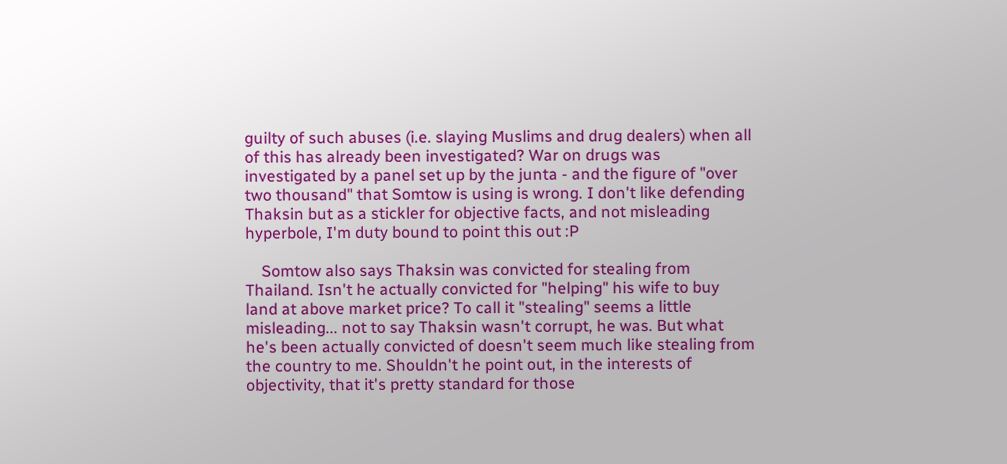guilty of such abuses (i.e. slaying Muslims and drug dealers) when all of this has already been investigated? War on drugs was investigated by a panel set up by the junta - and the figure of "over two thousand" that Somtow is using is wrong. I don't like defending Thaksin but as a stickler for objective facts, and not misleading hyperbole, I'm duty bound to point this out :P

    Somtow also says Thaksin was convicted for stealing from Thailand. Isn't he actually convicted for "helping" his wife to buy land at above market price? To call it "stealing" seems a little misleading... not to say Thaksin wasn't corrupt, he was. But what he's been actually convicted of doesn't seem much like stealing from the country to me. Shouldn't he point out, in the interests of objectivity, that it's pretty standard for those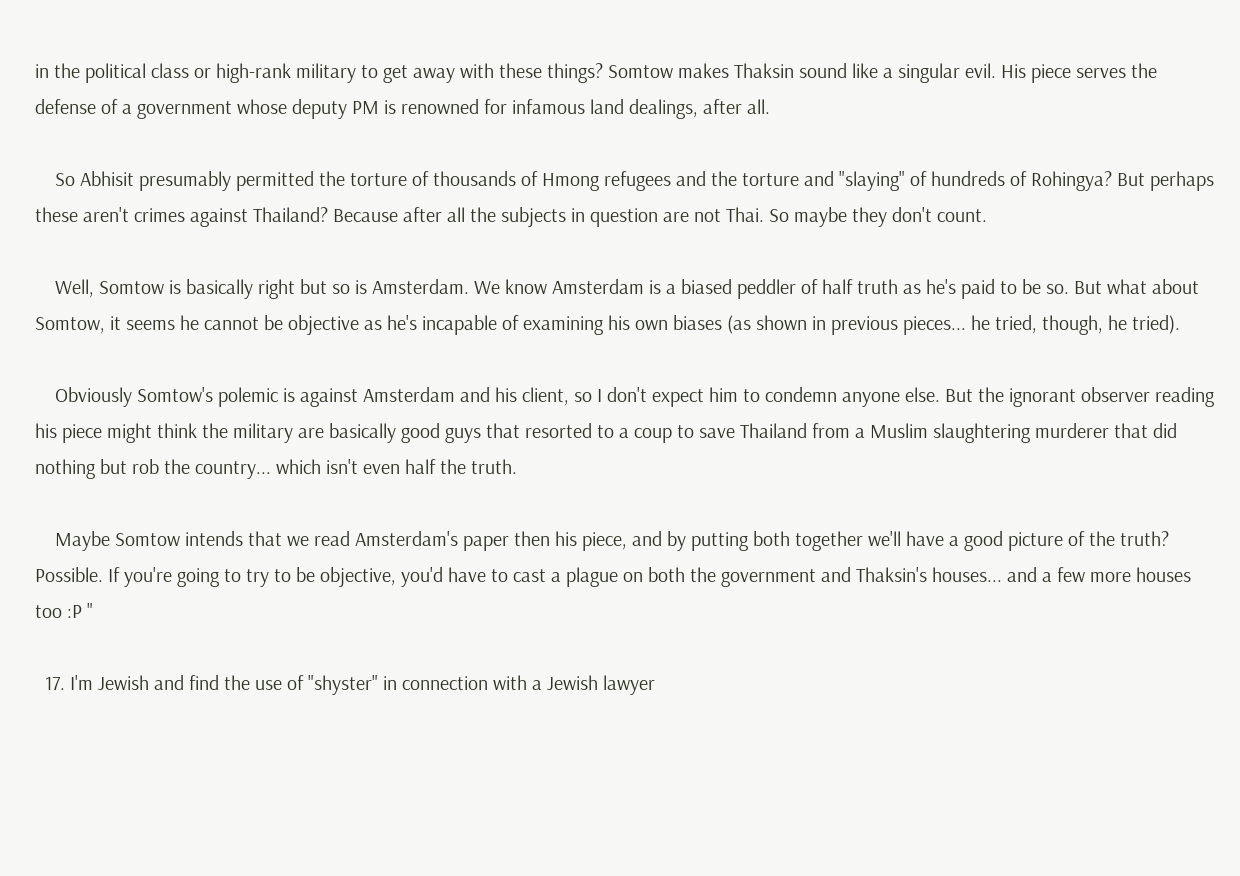in the political class or high-rank military to get away with these things? Somtow makes Thaksin sound like a singular evil. His piece serves the defense of a government whose deputy PM is renowned for infamous land dealings, after all.

    So Abhisit presumably permitted the torture of thousands of Hmong refugees and the torture and "slaying" of hundreds of Rohingya? But perhaps these aren't crimes against Thailand? Because after all the subjects in question are not Thai. So maybe they don't count.

    Well, Somtow is basically right but so is Amsterdam. We know Amsterdam is a biased peddler of half truth as he's paid to be so. But what about Somtow, it seems he cannot be objective as he's incapable of examining his own biases (as shown in previous pieces... he tried, though, he tried).

    Obviously Somtow's polemic is against Amsterdam and his client, so I don't expect him to condemn anyone else. But the ignorant observer reading his piece might think the military are basically good guys that resorted to a coup to save Thailand from a Muslim slaughtering murderer that did nothing but rob the country... which isn't even half the truth.

    Maybe Somtow intends that we read Amsterdam's paper then his piece, and by putting both together we'll have a good picture of the truth? Possible. If you're going to try to be objective, you'd have to cast a plague on both the government and Thaksin's houses... and a few more houses too :P "

  17. I'm Jewish and find the use of "shyster" in connection with a Jewish lawyer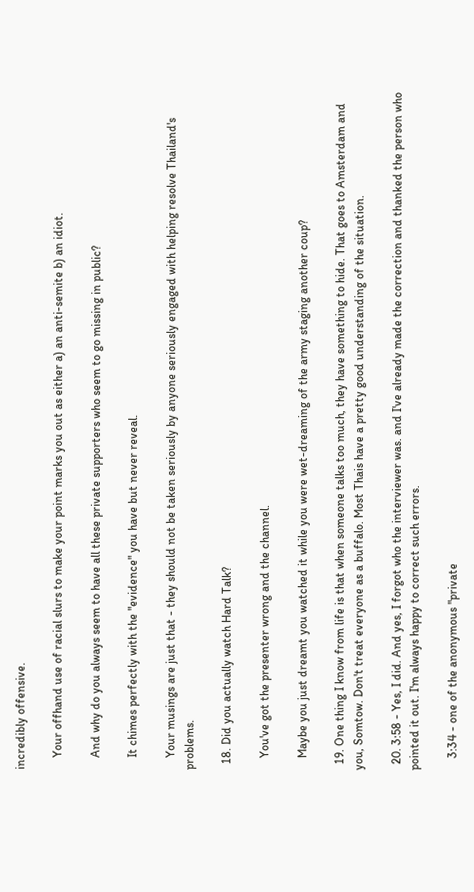incredibly offensive.

    Your offhand use of racial slurs to make your point marks you out as either a) an anti-semite b) an idiot.

    And why do you always seem to have all these private supporters who seem to go missing in public?

    It chimes perfectly with the "evidence" you have but never reveal.

    Your musings are just that - they should not be taken seriously by anyone seriously engaged with helping resolve Thailand's problems.

  18. Did you actually watch Hard Talk?

    You've got the presenter wrong and the channel.

    Maybe you just dreamt you watched it while you were wet-dreaming of the army staging another coup?

  19. One thing I know from life is that when someone talks too much, they have something to hide. That goes to Amsterdam and you, Somtow. Don't treat everyone as a buffalo. Most Thais have a pretty good understanding of the situation.

  20. 3:58 - Yes, I did. And yes, I forgot who the interviewer was. and I've already made the correction and thanked the person who pointed it out. I'm always happy to correct such errors.

    3:34 - one of the anonymous "private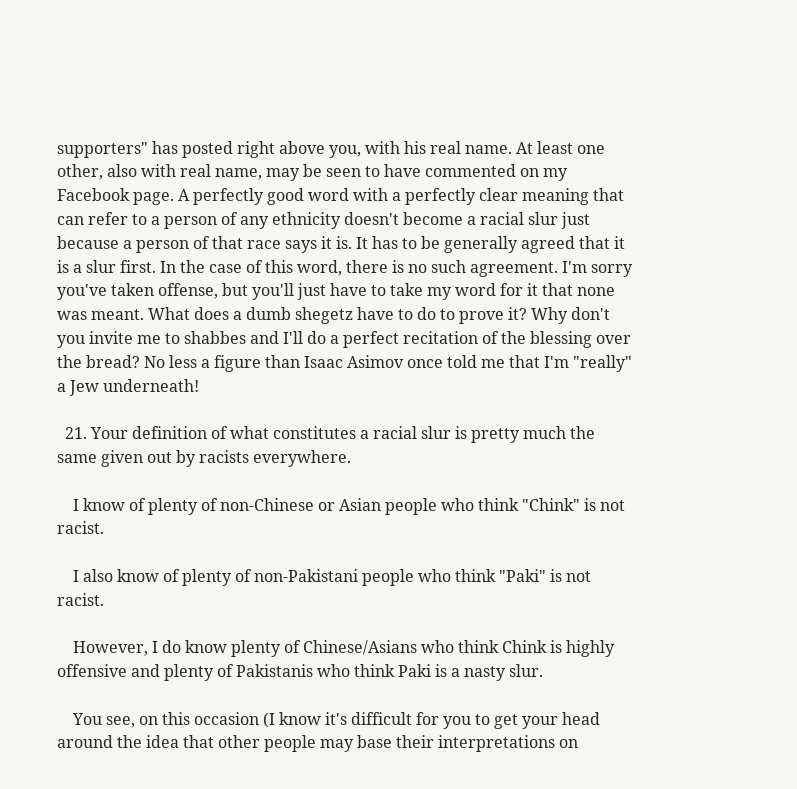supporters" has posted right above you, with his real name. At least one other, also with real name, may be seen to have commented on my Facebook page. A perfectly good word with a perfectly clear meaning that can refer to a person of any ethnicity doesn't become a racial slur just because a person of that race says it is. It has to be generally agreed that it is a slur first. In the case of this word, there is no such agreement. I'm sorry you've taken offense, but you'll just have to take my word for it that none was meant. What does a dumb shegetz have to do to prove it? Why don't you invite me to shabbes and I'll do a perfect recitation of the blessing over the bread? No less a figure than Isaac Asimov once told me that I'm "really" a Jew underneath!

  21. Your definition of what constitutes a racial slur is pretty much the same given out by racists everywhere.

    I know of plenty of non-Chinese or Asian people who think "Chink" is not racist.

    I also know of plenty of non-Pakistani people who think "Paki" is not racist.

    However, I do know plenty of Chinese/Asians who think Chink is highly offensive and plenty of Pakistanis who think Paki is a nasty slur.

    You see, on this occasion (I know it's difficult for you to get your head around the idea that other people may base their interpretations on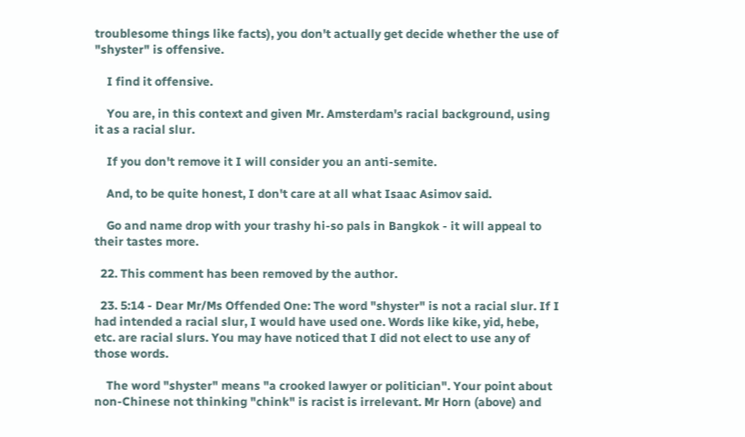troublesome things like facts), you don't actually get decide whether the use of "shyster" is offensive.

    I find it offensive.

    You are, in this context and given Mr. Amsterdam's racial background, using it as a racial slur.

    If you don't remove it I will consider you an anti-semite.

    And, to be quite honest, I don't care at all what Isaac Asimov said.

    Go and name drop with your trashy hi-so pals in Bangkok - it will appeal to their tastes more.

  22. This comment has been removed by the author.

  23. 5:14 - Dear Mr/Ms Offended One: The word "shyster" is not a racial slur. If I had intended a racial slur, I would have used one. Words like kike, yid, hebe, etc. are racial slurs. You may have noticed that I did not elect to use any of those words.

    The word "shyster" means "a crooked lawyer or politician". Your point about non-Chinese not thinking "chink" is racist is irrelevant. Mr Horn (above) and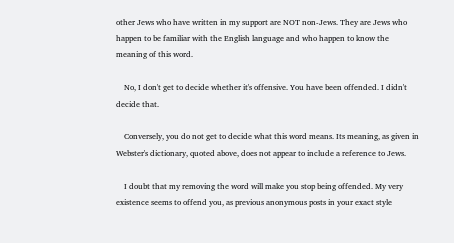other Jews who have written in my support are NOT non-Jews. They are Jews who happen to be familiar with the English language and who happen to know the meaning of this word.

    No, I don't get to decide whether it's offensive. You have been offended. I didn't decide that.

    Conversely, you do not get to decide what this word means. Its meaning, as given in Webster's dictionary, quoted above, does not appear to include a reference to Jews.

    I doubt that my removing the word will make you stop being offended. My very existence seems to offend you, as previous anonymous posts in your exact style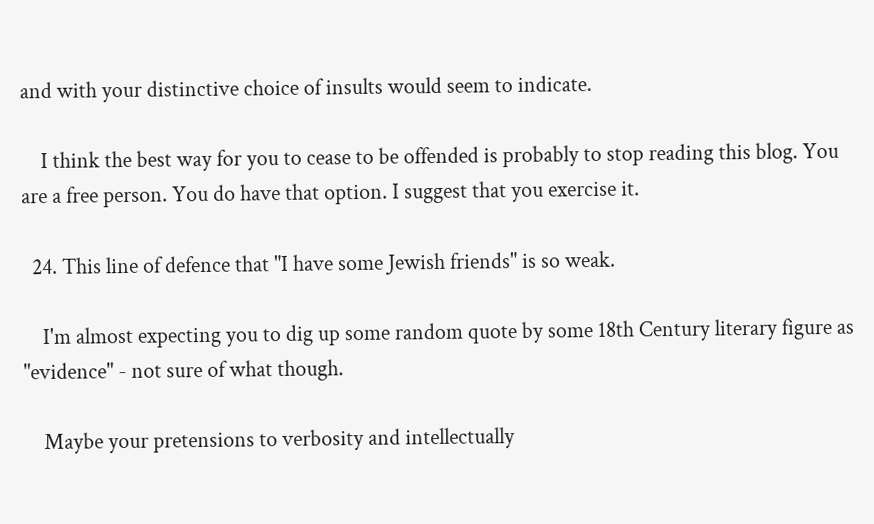and with your distinctive choice of insults would seem to indicate.

    I think the best way for you to cease to be offended is probably to stop reading this blog. You are a free person. You do have that option. I suggest that you exercise it.

  24. This line of defence that "I have some Jewish friends" is so weak.

    I'm almost expecting you to dig up some random quote by some 18th Century literary figure as "evidence" - not sure of what though.

    Maybe your pretensions to verbosity and intellectually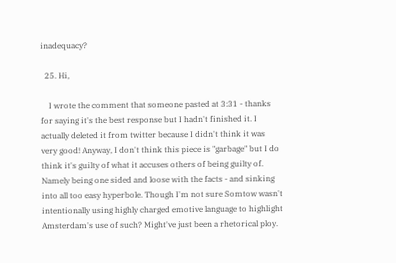inadequacy?

  25. Hi,

    I wrote the comment that someone pasted at 3:31 - thanks for saying it's the best response but I hadn't finished it. I actually deleted it from twitter because I didn't think it was very good! Anyway, I don't think this piece is "garbage" but I do think it's guilty of what it accuses others of being guilty of. Namely being one sided and loose with the facts - and sinking into all too easy hyperbole. Though I'm not sure Somtow wasn't intentionally using highly charged emotive language to highlight Amsterdam's use of such? Might've just been a rhetorical ploy.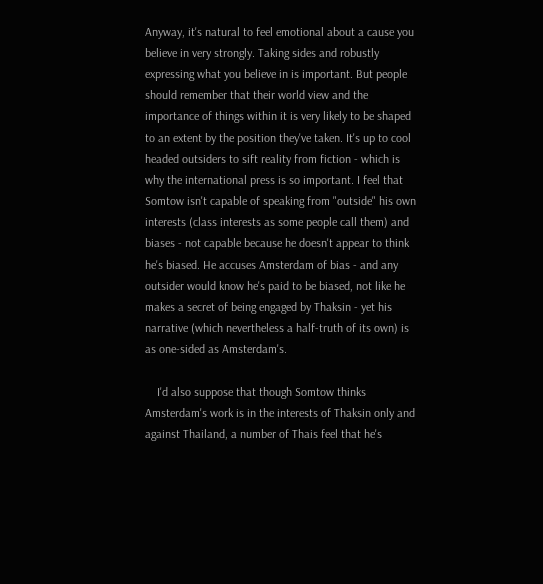Anyway, it's natural to feel emotional about a cause you believe in very strongly. Taking sides and robustly expressing what you believe in is important. But people should remember that their world view and the importance of things within it is very likely to be shaped to an extent by the position they've taken. It's up to cool headed outsiders to sift reality from fiction - which is why the international press is so important. I feel that Somtow isn't capable of speaking from "outside" his own interests (class interests as some people call them) and biases - not capable because he doesn't appear to think he's biased. He accuses Amsterdam of bias - and any outsider would know he's paid to be biased, not like he makes a secret of being engaged by Thaksin - yet his narrative (which nevertheless a half-truth of its own) is as one-sided as Amsterdam's.

    I'd also suppose that though Somtow thinks Amsterdam's work is in the interests of Thaksin only and against Thailand, a number of Thais feel that he's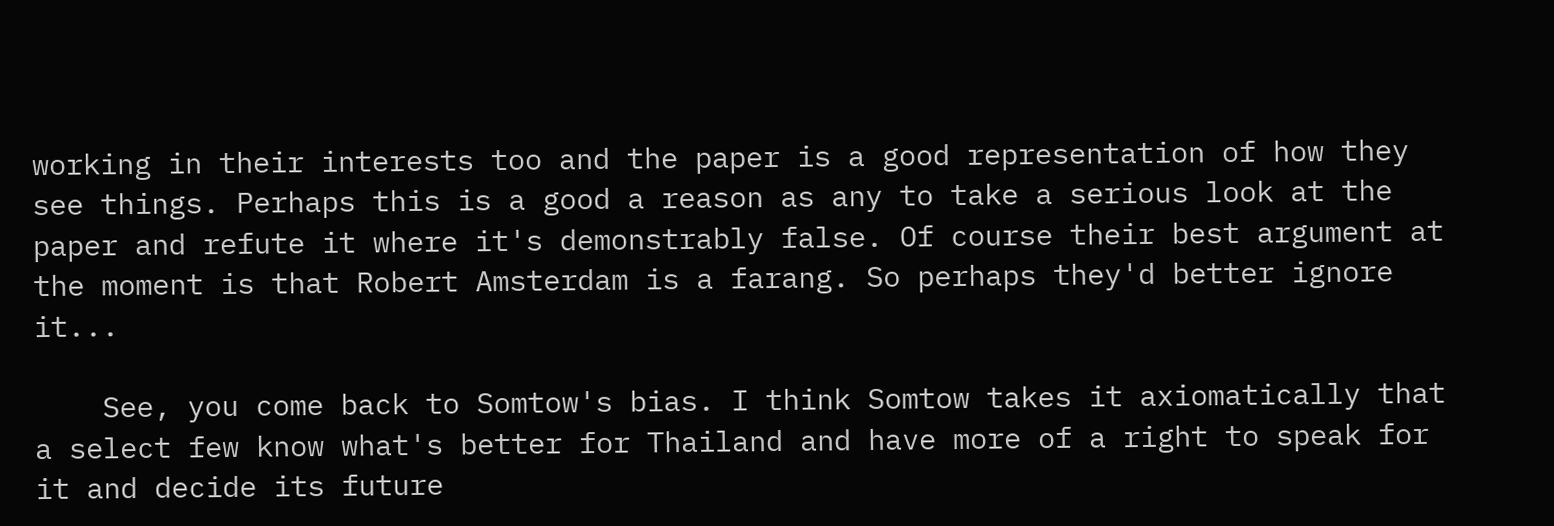working in their interests too and the paper is a good representation of how they see things. Perhaps this is a good a reason as any to take a serious look at the paper and refute it where it's demonstrably false. Of course their best argument at the moment is that Robert Amsterdam is a farang. So perhaps they'd better ignore it...

    See, you come back to Somtow's bias. I think Somtow takes it axiomatically that a select few know what's better for Thailand and have more of a right to speak for it and decide its future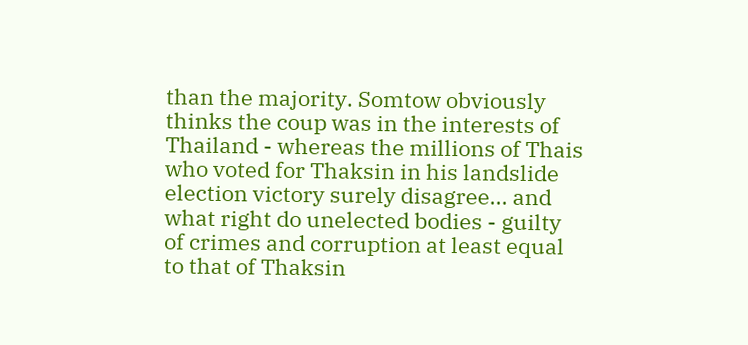than the majority. Somtow obviously thinks the coup was in the interests of Thailand - whereas the millions of Thais who voted for Thaksin in his landslide election victory surely disagree... and what right do unelected bodies - guilty of crimes and corruption at least equal to that of Thaksin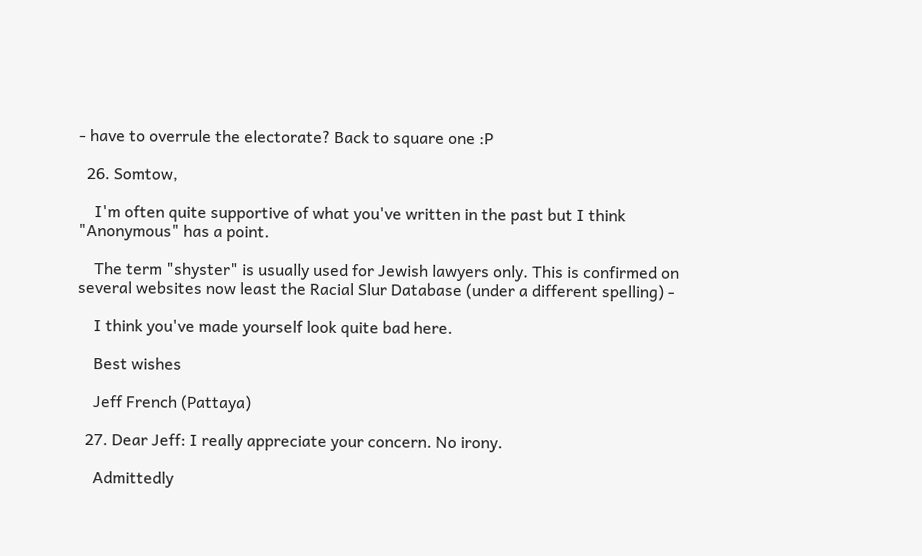- have to overrule the electorate? Back to square one :P

  26. Somtow,

    I'm often quite supportive of what you've written in the past but I think "Anonymous" has a point.

    The term "shyster" is usually used for Jewish lawyers only. This is confirmed on several websites now least the Racial Slur Database (under a different spelling) -

    I think you've made yourself look quite bad here.

    Best wishes

    Jeff French (Pattaya)

  27. Dear Jeff: I really appreciate your concern. No irony.

    Admittedly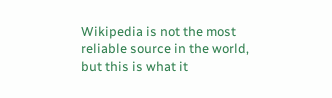Wikipedia is not the most reliable source in the world, but this is what it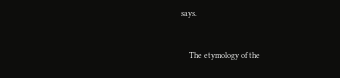says.


    The etymology of the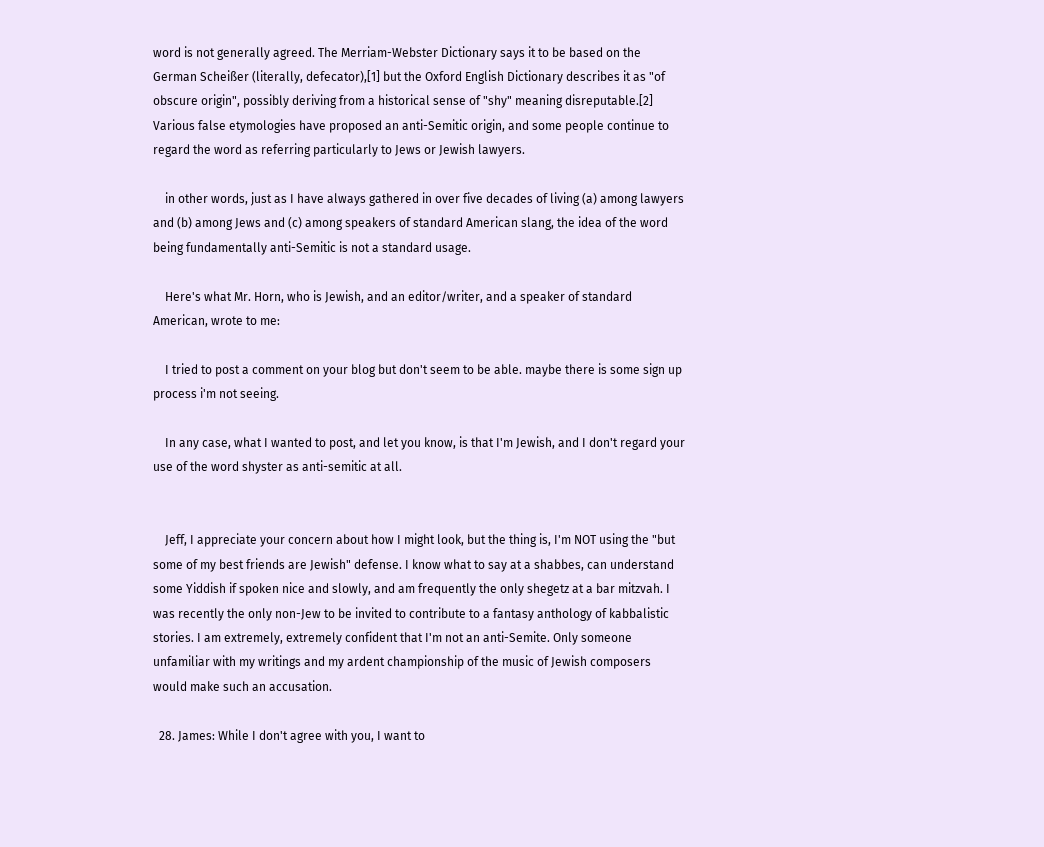word is not generally agreed. The Merriam-Webster Dictionary says it to be based on the German Scheißer (literally, defecator),[1] but the Oxford English Dictionary describes it as "of obscure origin", possibly deriving from a historical sense of "shy" meaning disreputable.[2] Various false etymologies have proposed an anti-Semitic origin, and some people continue to regard the word as referring particularly to Jews or Jewish lawyers.

    in other words, just as I have always gathered in over five decades of living (a) among lawyers and (b) among Jews and (c) among speakers of standard American slang, the idea of the word being fundamentally anti-Semitic is not a standard usage.

    Here's what Mr. Horn, who is Jewish, and an editor/writer, and a speaker of standard American, wrote to me:

    I tried to post a comment on your blog but don't seem to be able. maybe there is some sign up process i'm not seeing.

    In any case, what I wanted to post, and let you know, is that I'm Jewish, and I don't regard your use of the word shyster as anti-semitic at all.


    Jeff, I appreciate your concern about how I might look, but the thing is, I'm NOT using the "but some of my best friends are Jewish" defense. I know what to say at a shabbes, can understand some Yiddish if spoken nice and slowly, and am frequently the only shegetz at a bar mitzvah. I was recently the only non-Jew to be invited to contribute to a fantasy anthology of kabbalistic stories. I am extremely, extremely confident that I'm not an anti-Semite. Only someone unfamiliar with my writings and my ardent championship of the music of Jewish composers would make such an accusation.

  28. James: While I don't agree with you, I want to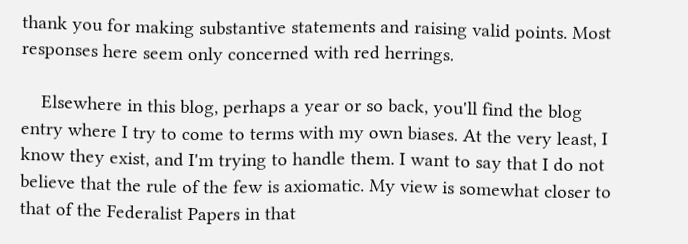thank you for making substantive statements and raising valid points. Most responses here seem only concerned with red herrings.

    Elsewhere in this blog, perhaps a year or so back, you'll find the blog entry where I try to come to terms with my own biases. At the very least, I know they exist, and I'm trying to handle them. I want to say that I do not believe that the rule of the few is axiomatic. My view is somewhat closer to that of the Federalist Papers in that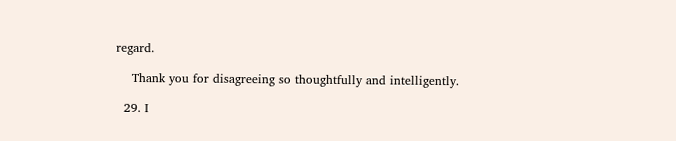regard.

    Thank you for disagreeing so thoughtfully and intelligently.

  29. I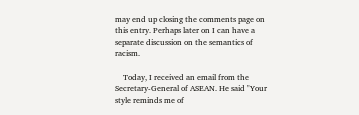may end up closing the comments page on this entry. Perhaps later on I can have a separate discussion on the semantics of racism.

    Today, I received an email from the Secretary-General of ASEAN. He said "Your style reminds me of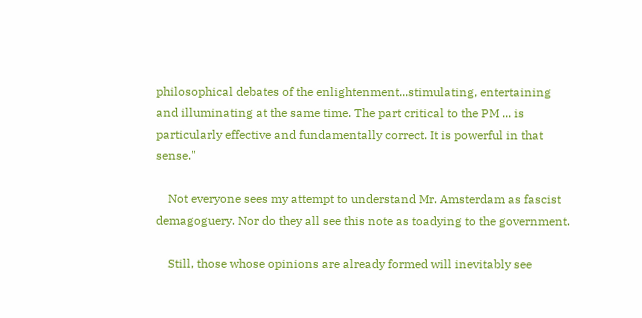philosophical debates of the enlightenment...stimulating, entertaining and illuminating at the same time. The part critical to the PM ... is particularly effective and fundamentally correct. It is powerful in that sense."

    Not everyone sees my attempt to understand Mr. Amsterdam as fascist demagoguery. Nor do they all see this note as toadying to the government.

    Still, those whose opinions are already formed will inevitably see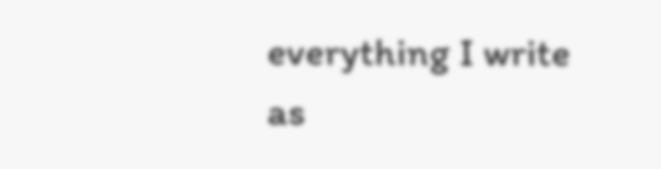everything I write as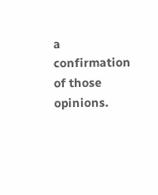a confirmation of those opinions.